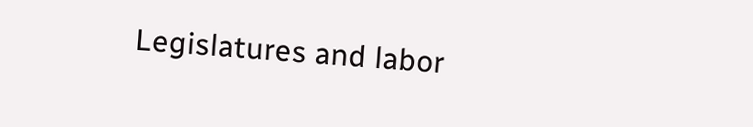Legislatures and labor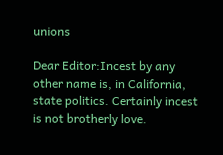unions

Dear Editor:Incest by any other name is, in California, state politics. Certainly incest is not brotherly love.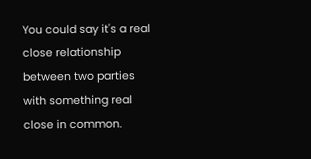You could say it's a real close relationship between two parties with something real close in common.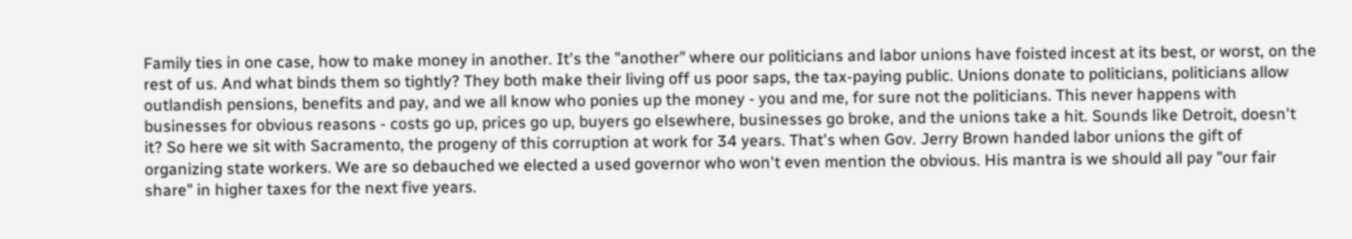Family ties in one case, how to make money in another. It's the "another" where our politicians and labor unions have foisted incest at its best, or worst, on the rest of us. And what binds them so tightly? They both make their living off us poor saps, the tax-paying public. Unions donate to politicians, politicians allow outlandish pensions, benefits and pay, and we all know who ponies up the money - you and me, for sure not the politicians. This never happens with businesses for obvious reasons - costs go up, prices go up, buyers go elsewhere, businesses go broke, and the unions take a hit. Sounds like Detroit, doesn't it? So here we sit with Sacramento, the progeny of this corruption at work for 34 years. That's when Gov. Jerry Brown handed labor unions the gift of organizing state workers. We are so debauched we elected a used governor who won't even mention the obvious. His mantra is we should all pay "our fair share" in higher taxes for the next five years.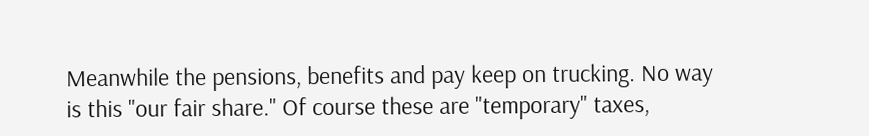Meanwhile the pensions, benefits and pay keep on trucking. No way is this "our fair share." Of course these are "temporary" taxes,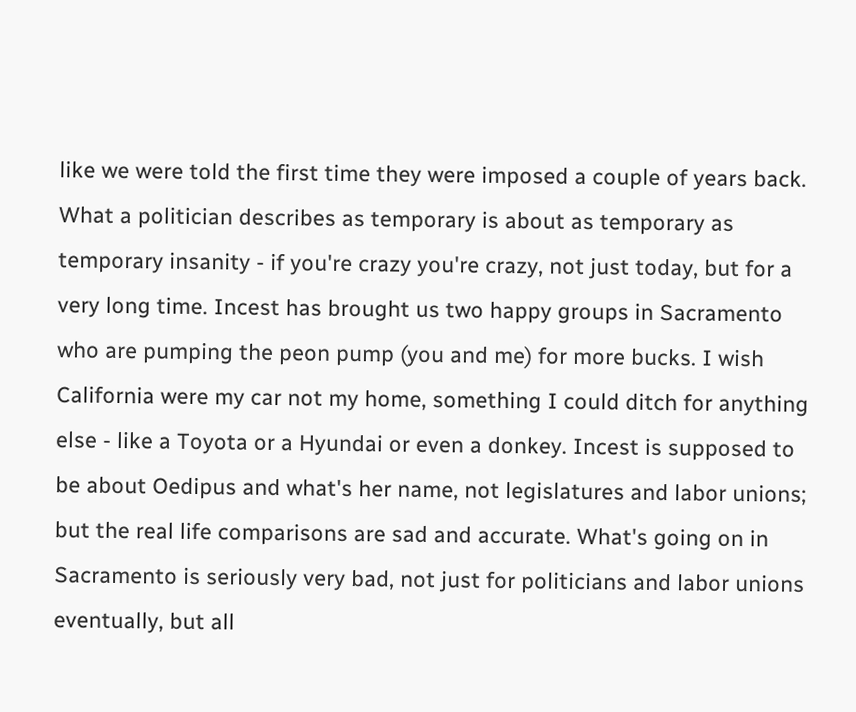like we were told the first time they were imposed a couple of years back. What a politician describes as temporary is about as temporary as temporary insanity - if you're crazy you're crazy, not just today, but for a very long time. Incest has brought us two happy groups in Sacramento who are pumping the peon pump (you and me) for more bucks. I wish California were my car not my home, something I could ditch for anything else - like a Toyota or a Hyundai or even a donkey. Incest is supposed to be about Oedipus and what's her name, not legislatures and labor unions; but the real life comparisons are sad and accurate. What's going on in Sacramento is seriously very bad, not just for politicians and labor unions eventually, but all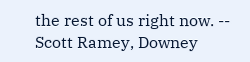the rest of us right now. -- Scott Ramey, Downey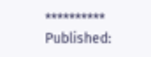********** Published: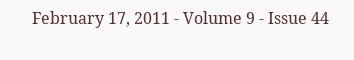February 17, 2011 - Volume 9 - Issue 44